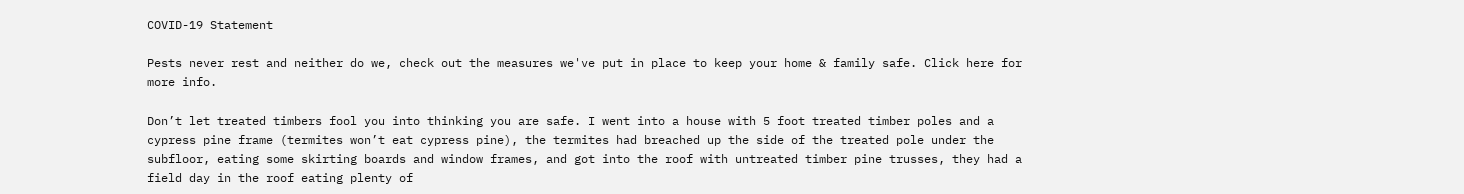COVID-19 Statement

Pests never rest and neither do we, check out the measures we've put in place to keep your home & family safe. Click here for more info.

Don’t let treated timbers fool you into thinking you are safe. I went into a house with 5 foot treated timber poles and a cypress pine frame (termites won’t eat cypress pine), the termites had breached up the side of the treated pole under the subfloor, eating some skirting boards and window frames, and got into the roof with untreated timber pine trusses, they had a field day in the roof eating plenty of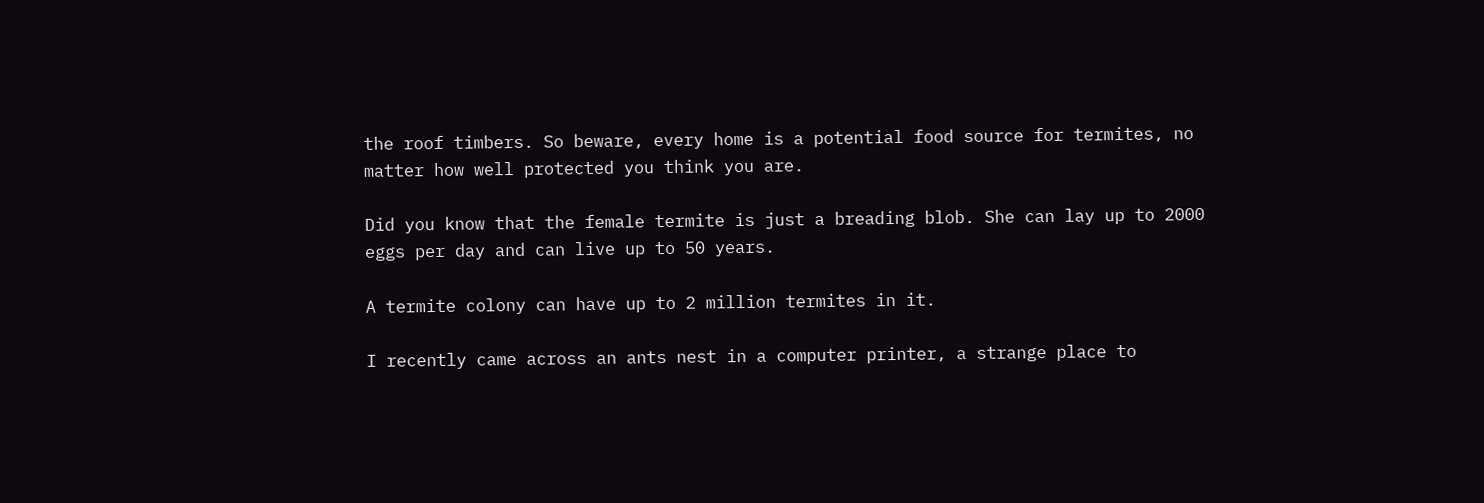the roof timbers. So beware, every home is a potential food source for termites, no matter how well protected you think you are.

Did you know that the female termite is just a breading blob. She can lay up to 2000 eggs per day and can live up to 50 years.

A termite colony can have up to 2 million termites in it.

I recently came across an ants nest in a computer printer, a strange place to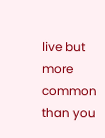live but more common than you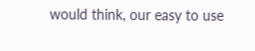would think, our easy to use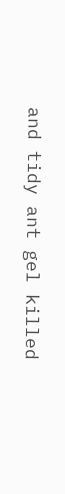and tidy ant gel killed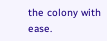the colony with ease.